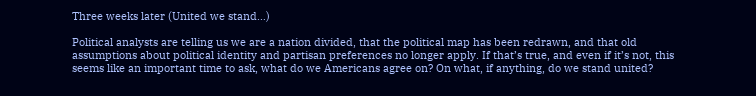Three weeks later (United we stand…)

Political analysts are telling us we are a nation divided, that the political map has been redrawn, and that old assumptions about political identity and partisan preferences no longer apply. If that’s true, and even if it’s not, this seems like an important time to ask, what do we Americans agree on? On what, if anything, do we stand united?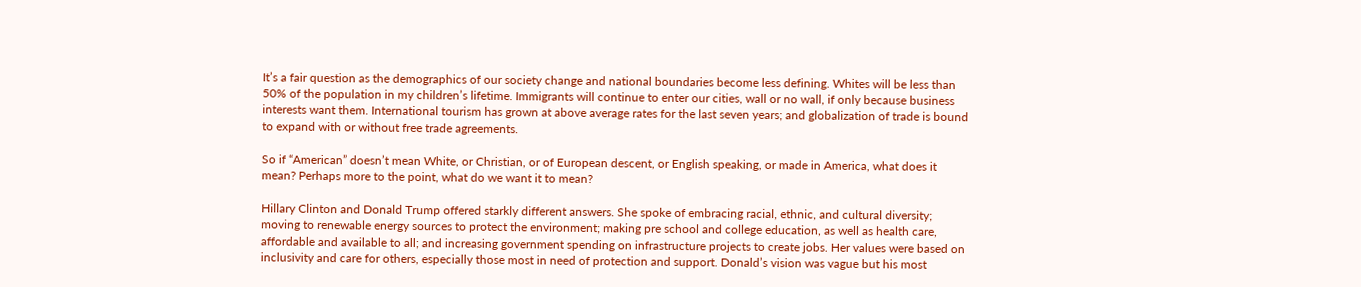It’s a fair question as the demographics of our society change and national boundaries become less defining. Whites will be less than 50% of the population in my children’s lifetime. Immigrants will continue to enter our cities, wall or no wall, if only because business interests want them. International tourism has grown at above average rates for the last seven years; and globalization of trade is bound to expand with or without free trade agreements.

So if “American” doesn’t mean White, or Christian, or of European descent, or English speaking, or made in America, what does it mean? Perhaps more to the point, what do we want it to mean?

Hillary Clinton and Donald Trump offered starkly different answers. She spoke of embracing racial, ethnic, and cultural diversity; moving to renewable energy sources to protect the environment; making pre school and college education, as well as health care, affordable and available to all; and increasing government spending on infrastructure projects to create jobs. Her values were based on inclusivity and care for others, especially those most in need of protection and support. Donald’s vision was vague but his most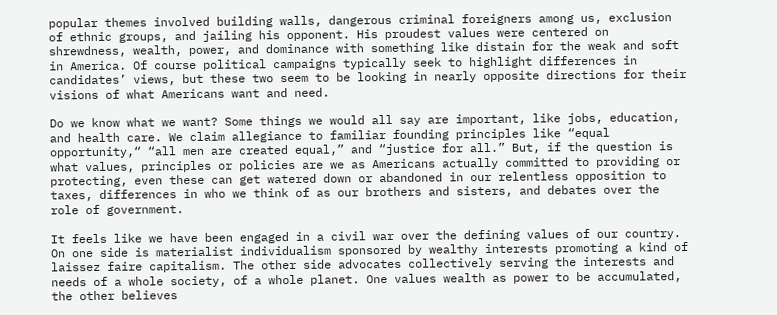popular themes involved building walls, dangerous criminal foreigners among us, exclusion of ethnic groups, and jailing his opponent. His proudest values were centered on shrewdness, wealth, power, and dominance with something like distain for the weak and soft in America. Of course political campaigns typically seek to highlight differences in candidates’ views, but these two seem to be looking in nearly opposite directions for their visions of what Americans want and need.

Do we know what we want? Some things we would all say are important, like jobs, education, and health care. We claim allegiance to familiar founding principles like “equal opportunity,“ “all men are created equal,” and “justice for all.” But, if the question is what values, principles or policies are we as Americans actually committed to providing or protecting, even these can get watered down or abandoned in our relentless opposition to taxes, differences in who we think of as our brothers and sisters, and debates over the role of government.

It feels like we have been engaged in a civil war over the defining values of our country. On one side is materialist individualism sponsored by wealthy interests promoting a kind of laissez faire capitalism. The other side advocates collectively serving the interests and needs of a whole society, of a whole planet. One values wealth as power to be accumulated, the other believes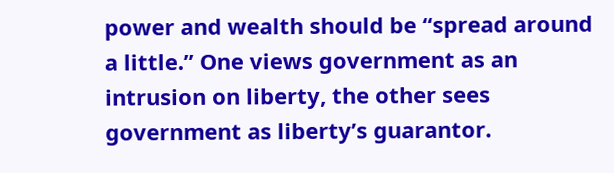power and wealth should be “spread around a little.” One views government as an intrusion on liberty, the other sees government as liberty’s guarantor.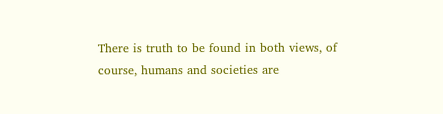There is truth to be found in both views, of course, humans and societies are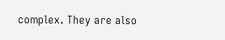complex. They are also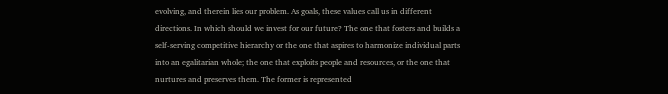evolving, and therein lies our problem. As goals, these values call us in different directions. In which should we invest for our future? The one that fosters and builds a self-serving competitive hierarchy or the one that aspires to harmonize individual parts into an egalitarian whole; the one that exploits people and resources, or the one that nurtures and preserves them. The former is represented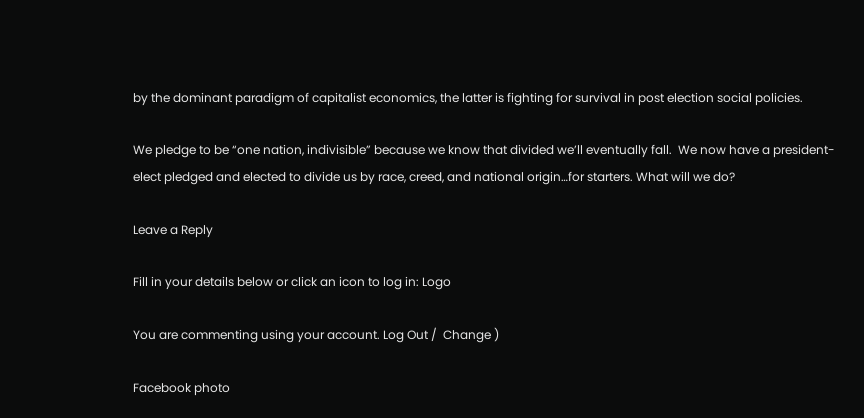by the dominant paradigm of capitalist economics, the latter is fighting for survival in post election social policies.

We pledge to be “one nation, indivisible” because we know that divided we’ll eventually fall.  We now have a president-elect pledged and elected to divide us by race, creed, and national origin…for starters. What will we do?

Leave a Reply

Fill in your details below or click an icon to log in: Logo

You are commenting using your account. Log Out /  Change )

Facebook photo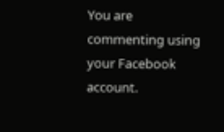You are commenting using your Facebook account.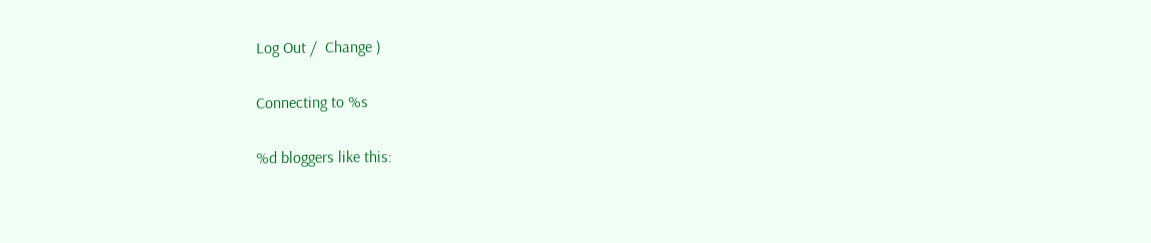Log Out /  Change )

Connecting to %s

%d bloggers like this: